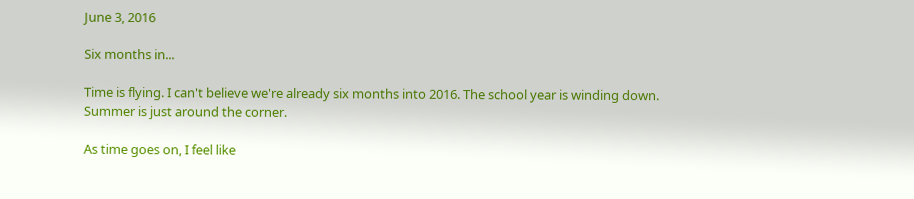June 3, 2016

Six months in...

Time is flying. I can't believe we're already six months into 2016. The school year is winding down. Summer is just around the corner.

As time goes on, I feel like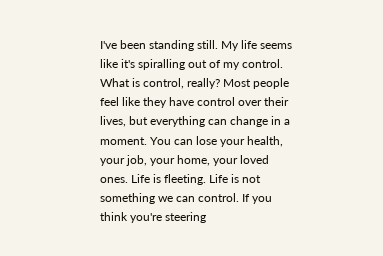I've been standing still. My life seems like it's spiralling out of my control. What is control, really? Most people feel like they have control over their lives, but everything can change in a moment. You can lose your health, your job, your home, your loved ones. Life is fleeting. Life is not something we can control. If you think you're steering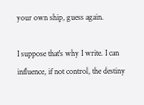your own ship, guess again.

I suppose that's why I write. I can influence, if not control, the destiny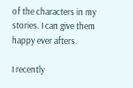of the characters in my stories. I can give them happy ever afters.

I recently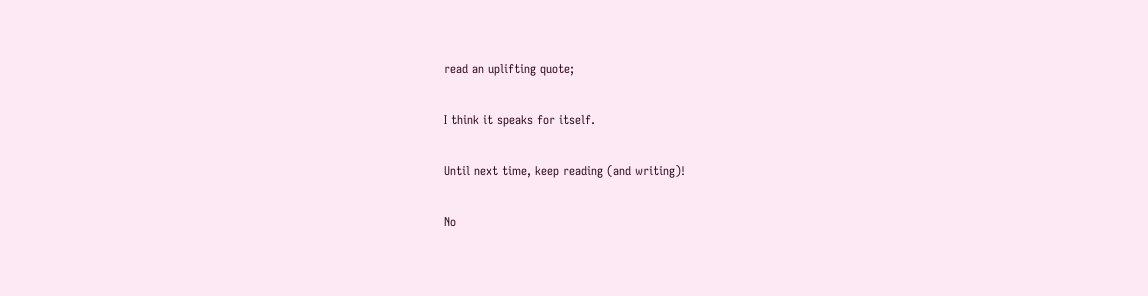read an uplifting quote;

I think it speaks for itself.

Until next time, keep reading (and writing)!

No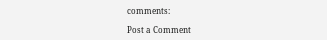comments:

Post a Comment